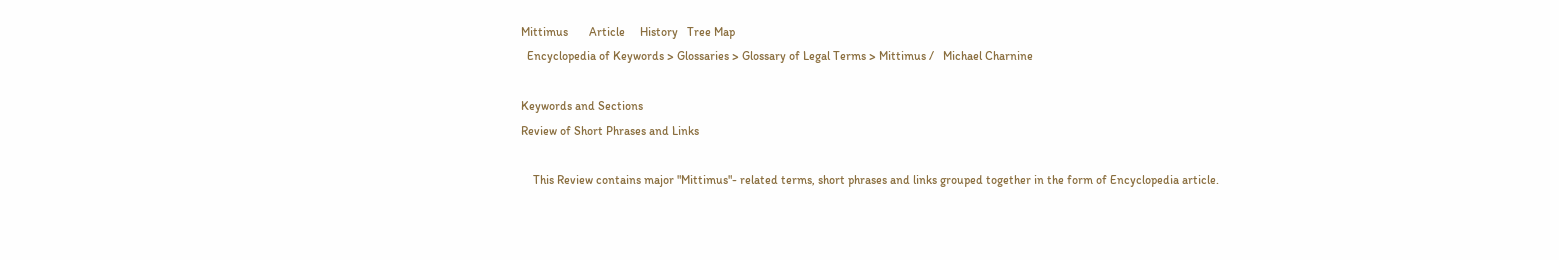Mittimus       Article     History   Tree Map
  Encyclopedia of Keywords > Glossaries > Glossary of Legal Terms > Mittimus /   Michael Charnine

Keywords and Sections
Review of Short Phrases and Links

    This Review contains major "Mittimus"- related terms, short phrases and links grouped together in the form of Encyclopedia article.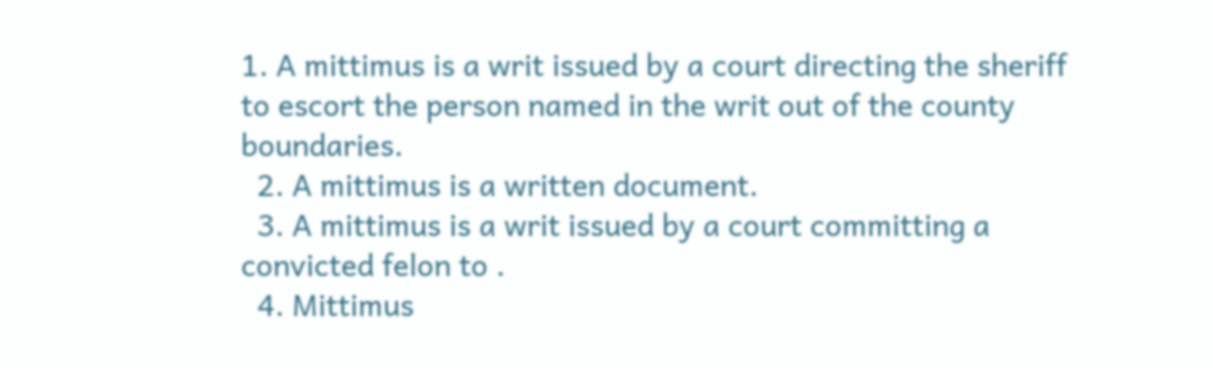1. A mittimus is a writ issued by a court directing the sheriff to escort the person named in the writ out of the county boundaries.
  2. A mittimus is a written document.
  3. A mittimus is a writ issued by a court committing a convicted felon to .
  4. Mittimus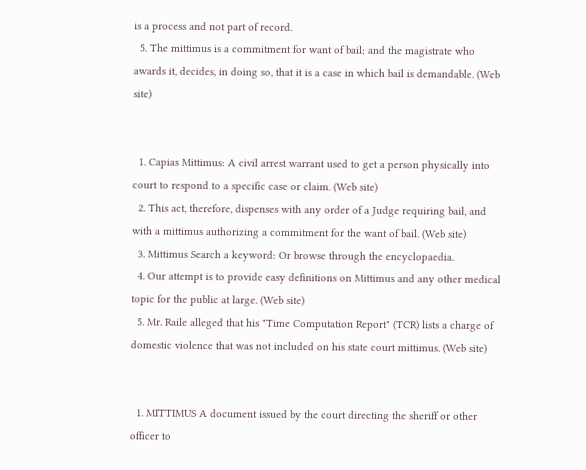is a process and not part of record.
  5. The mittimus is a commitment for want of bail; and the magistrate who awards it, decides, in doing so, that it is a case in which bail is demandable. (Web site)


  1. Capias Mittimus: A civil arrest warrant used to get a person physically into court to respond to a specific case or claim. (Web site)
  2. This act, therefore, dispenses with any order of a Judge requiring bail, and with a mittimus authorizing a commitment for the want of bail. (Web site)
  3. Mittimus Search a keyword: Or browse through the encyclopaedia.
  4. Our attempt is to provide easy definitions on Mittimus and any other medical topic for the public at large. (Web site)
  5. Mr. Raile alleged that his "Time Computation Report" (TCR) lists a charge of domestic violence that was not included on his state court mittimus. (Web site)


  1. MITTIMUS A document issued by the court directing the sheriff or other officer to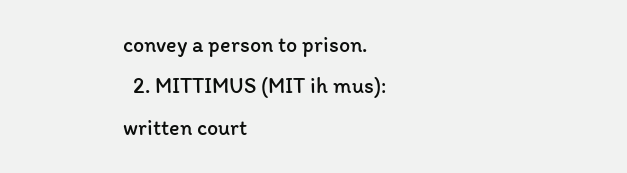convey a person to prison.
  2. MITTIMUS (MIT ih mus): written court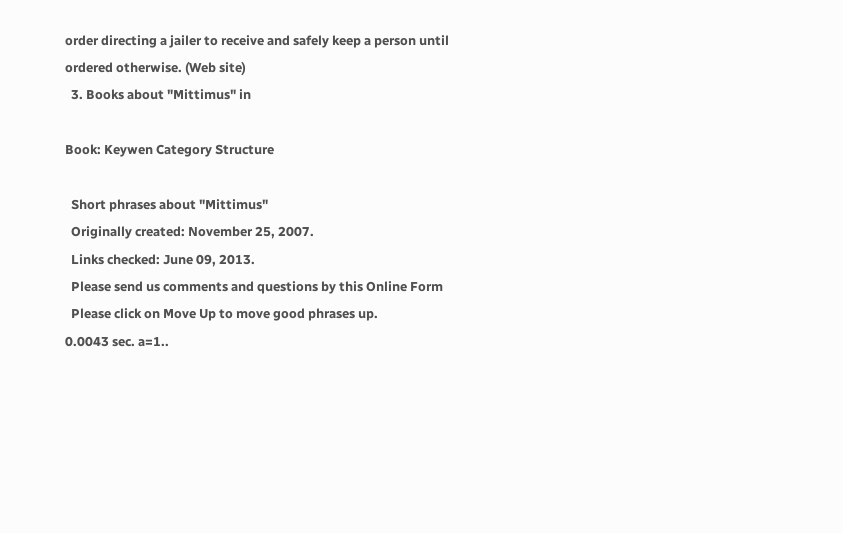order directing a jailer to receive and safely keep a person until ordered otherwise. (Web site)
  3. Books about "Mittimus" in

Book: Keywen Category Structure

  Short phrases about "Mittimus"
  Originally created: November 25, 2007.
  Links checked: June 09, 2013.
  Please send us comments and questions by this Online Form
  Please click on Move Up to move good phrases up.
0.0043 sec. a=1..